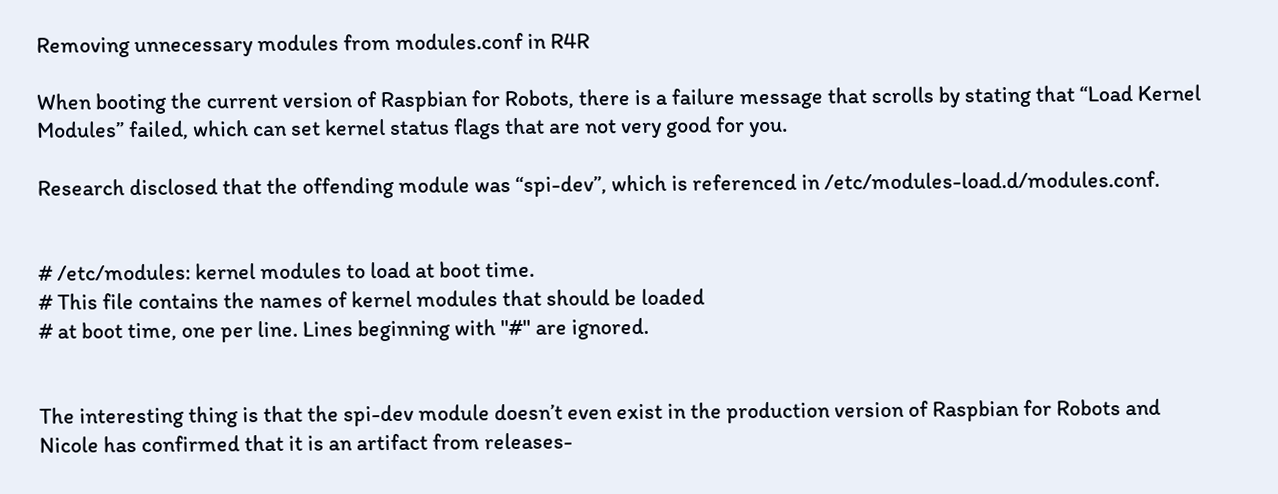Removing unnecessary modules from modules.conf in R4R

When booting the current version of Raspbian for Robots, there is a failure message that scrolls by stating that “Load Kernel Modules” failed, which can set kernel status flags that are not very good for you.

Research disclosed that the offending module was “spi-dev”, which is referenced in /etc/modules-load.d/modules.conf.


# /etc/modules: kernel modules to load at boot time.
# This file contains the names of kernel modules that should be loaded
# at boot time, one per line. Lines beginning with "#" are ignored.


The interesting thing is that the spi-dev module doesn’t even exist in the production version of Raspbian for Robots and Nicole has confirmed that it is an artifact from releases-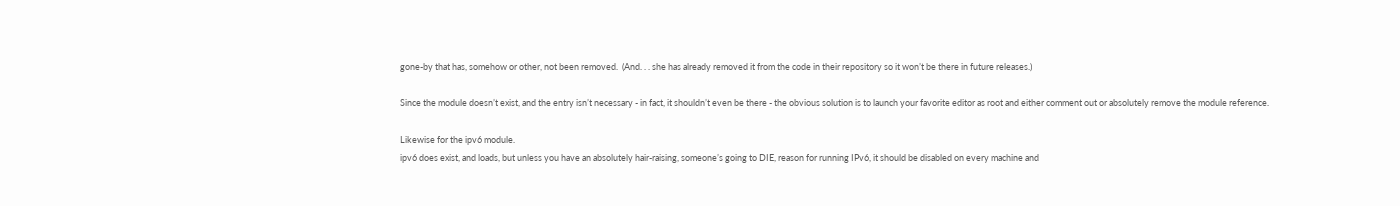gone-by that has, somehow or other, not been removed.  (And. . . she has already removed it from the code in their repository so it won’t be there in future releases.)

Since the module doesn’t exist, and the entry isn’t necessary - in fact, it shouldn’t even be there - the obvious solution is to launch your favorite editor as root and either comment out or absolutely remove the module reference.

Likewise for the ipv6 module.
ipv6 does exist, and loads, but unless you have an absolutely hair-raising, someone’s going to DIE, reason for running IPv6, it should be disabled on every machine and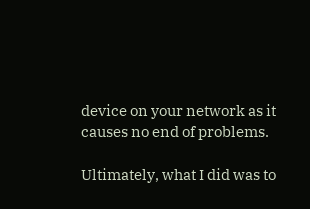device on your network as it causes no end of problems.

Ultimately, what I did was to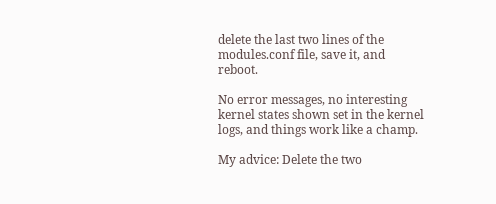delete the last two lines of the modules.conf file, save it, and reboot.

No error messages, no interesting kernel states shown set in the kernel logs, and things work like a champ.

My advice: Delete the two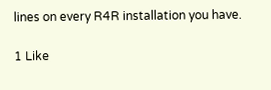lines on every R4R installation you have.

1 Like